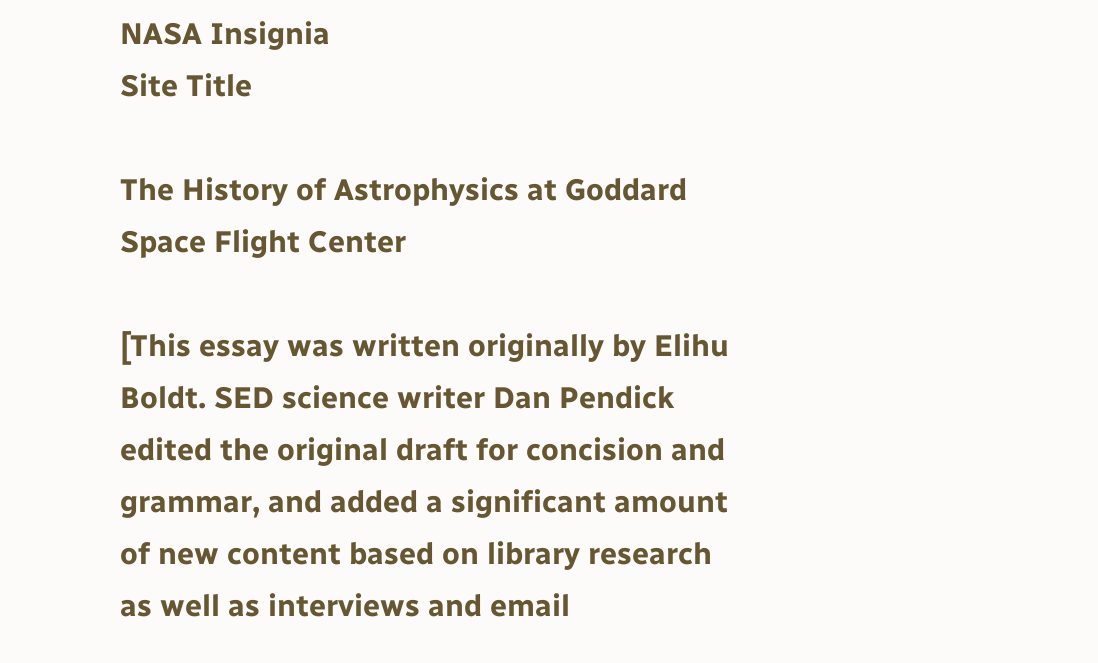NASA Insignia
Site Title

The History of Astrophysics at Goddard Space Flight Center

[This essay was written originally by Elihu Boldt. SED science writer Dan Pendick edited the original draft for concision and grammar, and added a significant amount of new content based on library research as well as interviews and email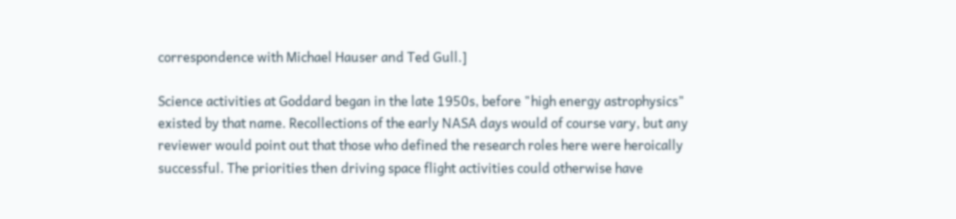correspondence with Michael Hauser and Ted Gull.]

Science activities at Goddard began in the late 1950s, before "high energy astrophysics" existed by that name. Recollections of the early NASA days would of course vary, but any reviewer would point out that those who defined the research roles here were heroically successful. The priorities then driving space flight activities could otherwise have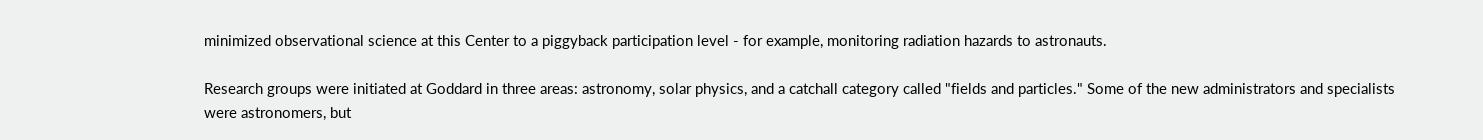minimized observational science at this Center to a piggyback participation level - for example, monitoring radiation hazards to astronauts.

Research groups were initiated at Goddard in three areas: astronomy, solar physics, and a catchall category called "fields and particles." Some of the new administrators and specialists were astronomers, but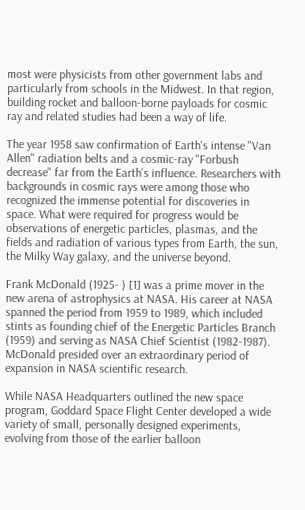most were physicists from other government labs and particularly from schools in the Midwest. In that region, building rocket and balloon-borne payloads for cosmic ray and related studies had been a way of life.

The year 1958 saw confirmation of Earth's intense "Van Allen" radiation belts and a cosmic-ray "Forbush decrease" far from the Earth's influence. Researchers with backgrounds in cosmic rays were among those who recognized the immense potential for discoveries in space. What were required for progress would be observations of energetic particles, plasmas, and the fields and radiation of various types from Earth, the sun, the Milky Way galaxy, and the universe beyond.

Frank McDonald (1925- ) [1] was a prime mover in the new arena of astrophysics at NASA. His career at NASA spanned the period from 1959 to 1989, which included stints as founding chief of the Energetic Particles Branch (1959) and serving as NASA Chief Scientist (1982-1987). McDonald presided over an extraordinary period of expansion in NASA scientific research.

While NASA Headquarters outlined the new space program, Goddard Space Flight Center developed a wide variety of small, personally designed experiments, evolving from those of the earlier balloon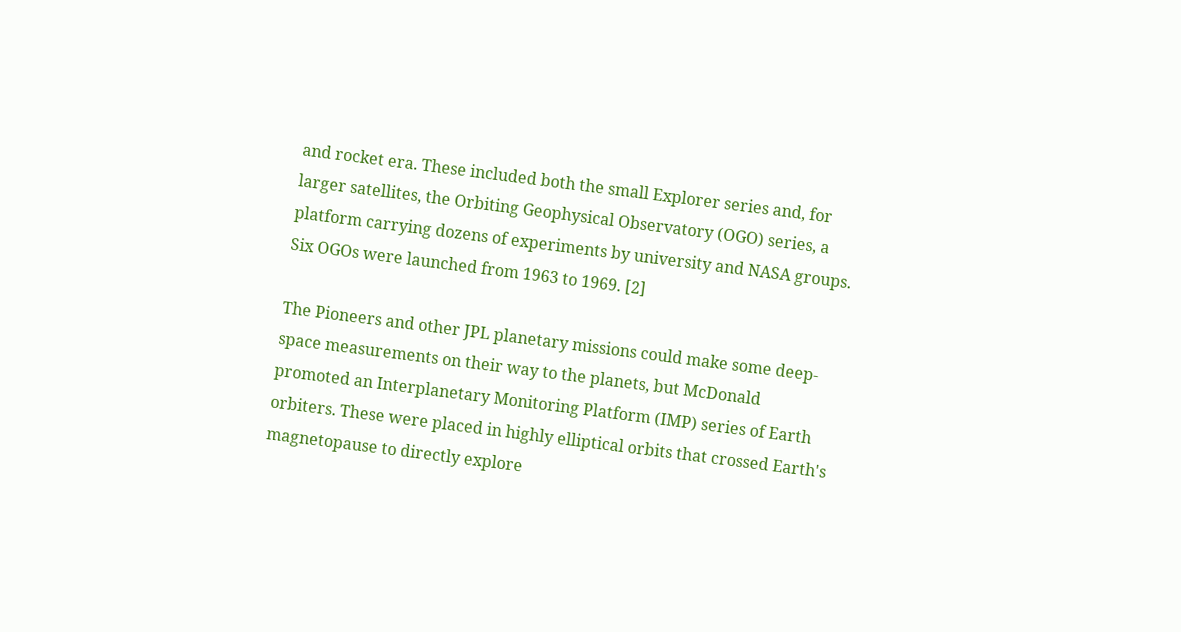and rocket era. These included both the small Explorer series and, for larger satellites, the Orbiting Geophysical Observatory (OGO) series, a platform carrying dozens of experiments by university and NASA groups. Six OGOs were launched from 1963 to 1969. [2]

The Pioneers and other JPL planetary missions could make some deep-space measurements on their way to the planets, but McDonald promoted an Interplanetary Monitoring Platform (IMP) series of Earth orbiters. These were placed in highly elliptical orbits that crossed Earth's magnetopause to directly explore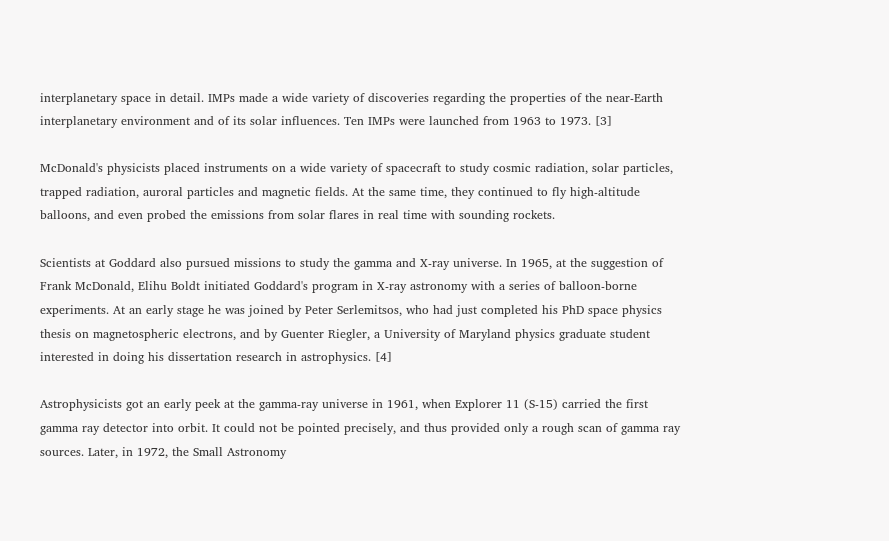interplanetary space in detail. IMPs made a wide variety of discoveries regarding the properties of the near-Earth interplanetary environment and of its solar influences. Ten IMPs were launched from 1963 to 1973. [3]

McDonald's physicists placed instruments on a wide variety of spacecraft to study cosmic radiation, solar particles, trapped radiation, auroral particles and magnetic fields. At the same time, they continued to fly high-altitude balloons, and even probed the emissions from solar flares in real time with sounding rockets.

Scientists at Goddard also pursued missions to study the gamma and X-ray universe. In 1965, at the suggestion of Frank McDonald, Elihu Boldt initiated Goddard's program in X-ray astronomy with a series of balloon-borne experiments. At an early stage he was joined by Peter Serlemitsos, who had just completed his PhD space physics thesis on magnetospheric electrons, and by Guenter Riegler, a University of Maryland physics graduate student interested in doing his dissertation research in astrophysics. [4]

Astrophysicists got an early peek at the gamma-ray universe in 1961, when Explorer 11 (S-15) carried the first gamma ray detector into orbit. It could not be pointed precisely, and thus provided only a rough scan of gamma ray sources. Later, in 1972, the Small Astronomy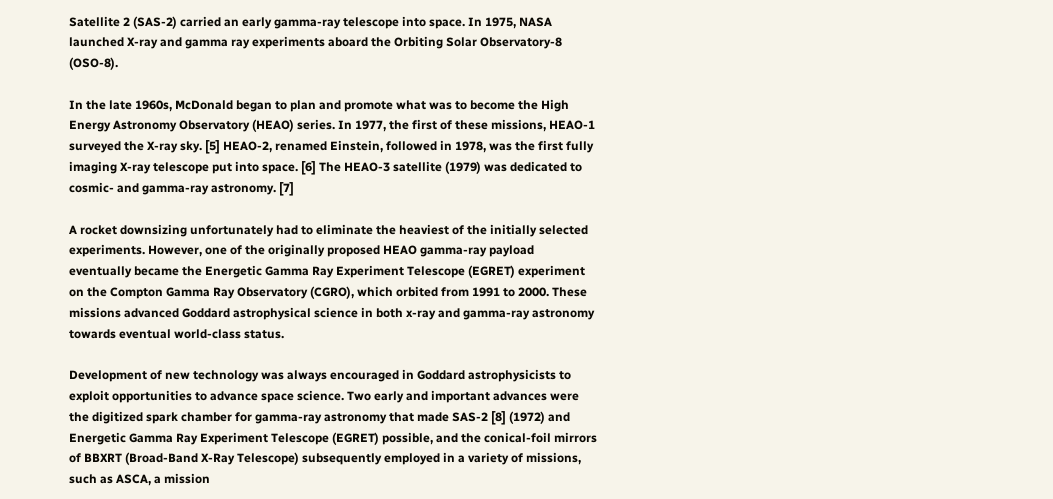Satellite 2 (SAS-2) carried an early gamma-ray telescope into space. In 1975, NASA launched X-ray and gamma ray experiments aboard the Orbiting Solar Observatory-8 (OSO-8).

In the late 1960s, McDonald began to plan and promote what was to become the High Energy Astronomy Observatory (HEAO) series. In 1977, the first of these missions, HEAO-1 surveyed the X-ray sky. [5] HEAO-2, renamed Einstein, followed in 1978, was the first fully imaging X-ray telescope put into space. [6] The HEAO-3 satellite (1979) was dedicated to cosmic- and gamma-ray astronomy. [7]

A rocket downsizing unfortunately had to eliminate the heaviest of the initially selected experiments. However, one of the originally proposed HEAO gamma-ray payload eventually became the Energetic Gamma Ray Experiment Telescope (EGRET) experiment on the Compton Gamma Ray Observatory (CGRO), which orbited from 1991 to 2000. These missions advanced Goddard astrophysical science in both x-ray and gamma-ray astronomy towards eventual world-class status.

Development of new technology was always encouraged in Goddard astrophysicists to exploit opportunities to advance space science. Two early and important advances were the digitized spark chamber for gamma-ray astronomy that made SAS-2 [8] (1972) and Energetic Gamma Ray Experiment Telescope (EGRET) possible, and the conical-foil mirrors of BBXRT (Broad-Band X-Ray Telescope) subsequently employed in a variety of missions, such as ASCA, a mission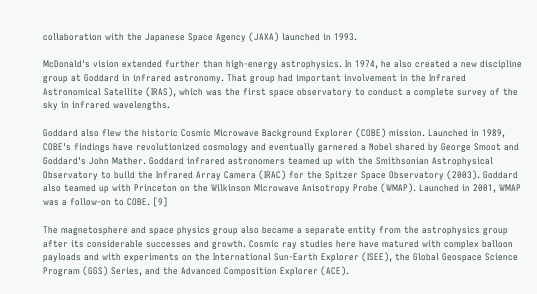collaboration with the Japanese Space Agency (JAXA) launched in 1993.

McDonald's vision extended further than high-energy astrophysics. In 1974, he also created a new discipline group at Goddard in infrared astronomy. That group had important involvement in the Infrared Astronomical Satellite (IRAS), which was the first space observatory to conduct a complete survey of the sky in infrared wavelengths.

Goddard also flew the historic Cosmic Microwave Background Explorer (COBE) mission. Launched in 1989, COBE's findings have revolutionized cosmology and eventually garnered a Nobel shared by George Smoot and Goddard's John Mather. Goddard infrared astronomers teamed up with the Smithsonian Astrophysical Observatory to build the Infrared Array Camera (IRAC) for the Spitzer Space Observatory (2003). Goddard also teamed up with Princeton on the Wilkinson Microwave Anisotropy Probe (WMAP). Launched in 2001, WMAP was a follow-on to COBE. [9]

The magnetosphere and space physics group also became a separate entity from the astrophysics group after its considerable successes and growth. Cosmic ray studies here have matured with complex balloon payloads and with experiments on the International Sun-Earth Explorer (ISEE), the Global Geospace Science Program (GGS) Series, and the Advanced Composition Explorer (ACE).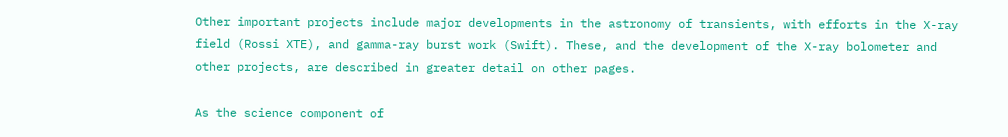Other important projects include major developments in the astronomy of transients, with efforts in the X-ray field (Rossi XTE), and gamma-ray burst work (Swift). These, and the development of the X-ray bolometer and other projects, are described in greater detail on other pages.

As the science component of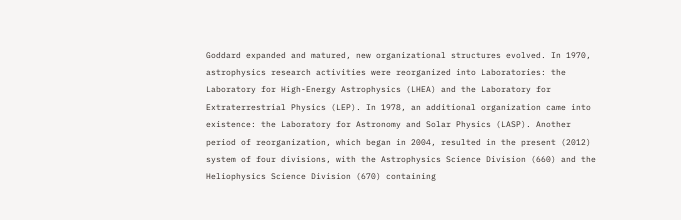Goddard expanded and matured, new organizational structures evolved. In 1970, astrophysics research activities were reorganized into Laboratories: the Laboratory for High-Energy Astrophysics (LHEA) and the Laboratory for Extraterrestrial Physics (LEP). In 1978, an additional organization came into existence: the Laboratory for Astronomy and Solar Physics (LASP). Another period of reorganization, which began in 2004, resulted in the present (2012) system of four divisions, with the Astrophysics Science Division (660) and the Heliophysics Science Division (670) containing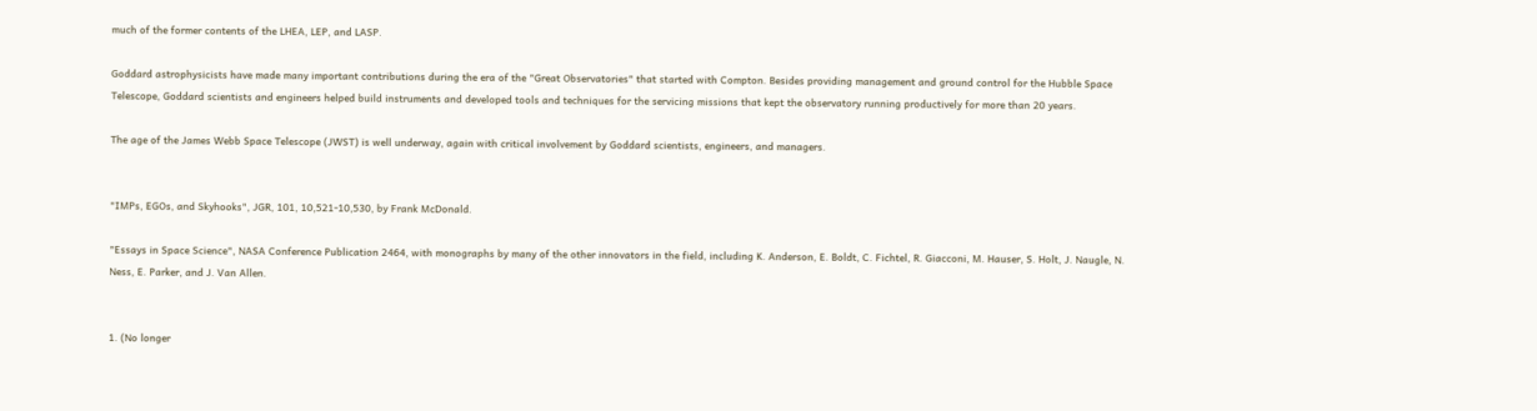much of the former contents of the LHEA, LEP, and LASP.

Goddard astrophysicists have made many important contributions during the era of the "Great Observatories" that started with Compton. Besides providing management and ground control for the Hubble Space Telescope, Goddard scientists and engineers helped build instruments and developed tools and techniques for the servicing missions that kept the observatory running productively for more than 20 years.

The age of the James Webb Space Telescope (JWST) is well underway, again with critical involvement by Goddard scientists, engineers, and managers.


"IMPs, EGOs, and Skyhooks", JGR, 101, 10,521-10,530, by Frank McDonald.

"Essays in Space Science", NASA Conference Publication 2464, with monographs by many of the other innovators in the field, including K. Anderson, E. Boldt, C. Fichtel, R. Giacconi, M. Hauser, S. Holt, J. Naugle, N. Ness, E. Parker, and J. Van Allen.


1. (No longer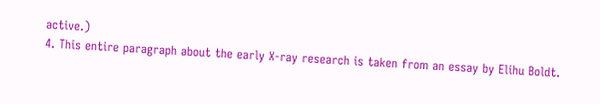active.)
4. This entire paragraph about the early X-ray research is taken from an essay by Elihu Boldt.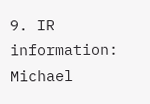9. IR information: Michael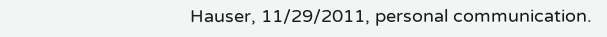Hauser, 11/29/2011, personal communication.